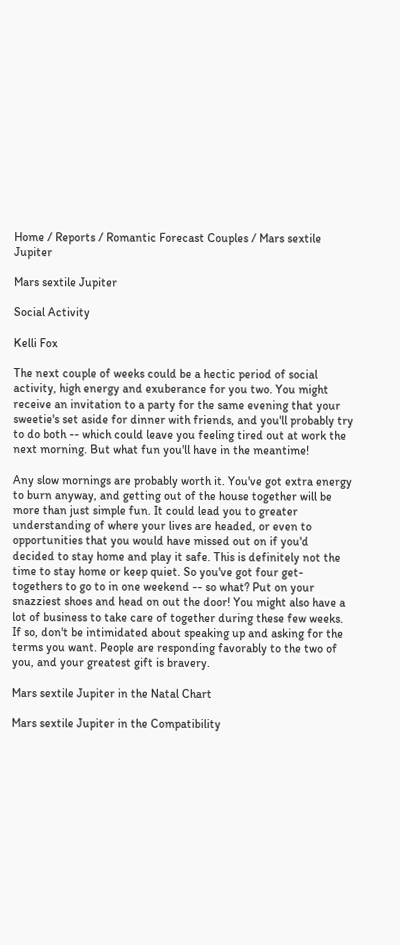Home / Reports / Romantic Forecast Couples / Mars sextile Jupiter

Mars sextile Jupiter

Social Activity

Kelli Fox

The next couple of weeks could be a hectic period of social activity, high energy and exuberance for you two. You might receive an invitation to a party for the same evening that your sweetie's set aside for dinner with friends, and you'll probably try to do both -- which could leave you feeling tired out at work the next morning. But what fun you'll have in the meantime!

Any slow mornings are probably worth it. You've got extra energy to burn anyway, and getting out of the house together will be more than just simple fun. It could lead you to greater understanding of where your lives are headed, or even to opportunities that you would have missed out on if you'd decided to stay home and play it safe. This is definitely not the time to stay home or keep quiet. So you've got four get-togethers to go to in one weekend -- so what? Put on your snazziest shoes and head on out the door! You might also have a lot of business to take care of together during these few weeks. If so, don't be intimidated about speaking up and asking for the terms you want. People are responding favorably to the two of you, and your greatest gift is bravery.

Mars sextile Jupiter in the Natal Chart

Mars sextile Jupiter in the Compatibility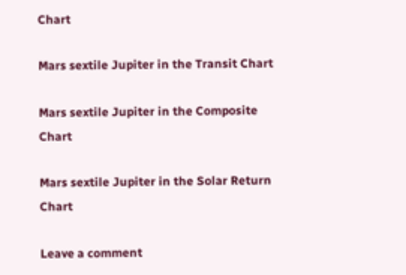Chart

Mars sextile Jupiter in the Transit Chart

Mars sextile Jupiter in the Composite Chart

Mars sextile Jupiter in the Solar Return Chart

Leave a comment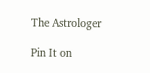The Astrologer

Pin It on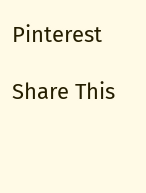Pinterest

Share This